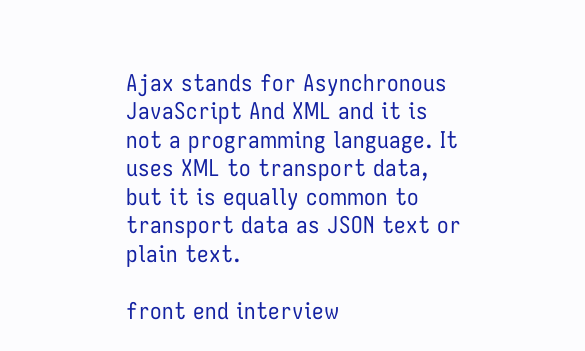Ajax stands for Asynchronous JavaScript And XML and it is not a programming language. It uses XML to transport data, but it is equally common to transport data as JSON text or plain text.

front end interview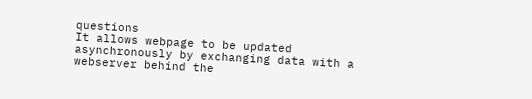questions
It allows webpage to be updated asynchronously by exchanging data with a webserver behind the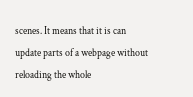scenes. It means that it is can update parts of a webpage without reloading the whole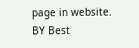page in website.
BY Best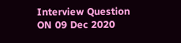Interview Question ON 09 Dec 2020